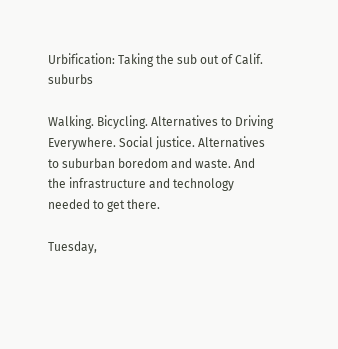Urbification: Taking the sub out of Calif. suburbs

Walking. Bicycling. Alternatives to Driving Everywhere. Social justice. Alternatives to suburban boredom and waste. And the infrastructure and technology needed to get there.

Tuesday,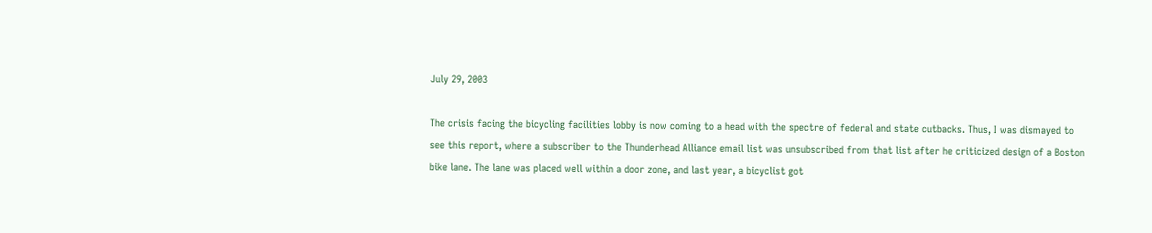July 29, 2003

The crisis facing the bicycling facilities lobby is now coming to a head with the spectre of federal and state cutbacks. Thus, I was dismayed to see this report, where a subscriber to the Thunderhead Alliance email list was unsubscribed from that list after he criticized design of a Boston bike lane. The lane was placed well within a door zone, and last year, a bicyclist got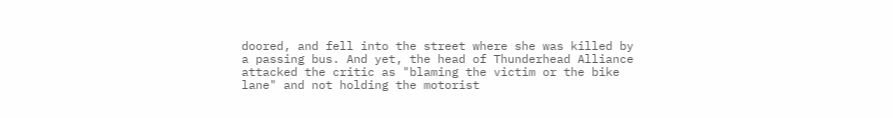doored, and fell into the street where she was killed by a passing bus. And yet, the head of Thunderhead Alliance attacked the critic as "blaming the victim or the bike lane" and not holding the motorist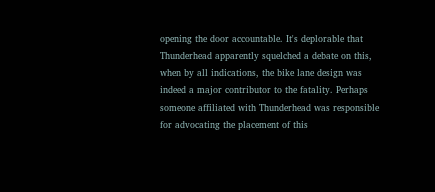opening the door accountable. It's deplorable that Thunderhead apparently squelched a debate on this, when by all indications, the bike lane design was indeed a major contributor to the fatality. Perhaps someone affiliated with Thunderhead was responsible for advocating the placement of this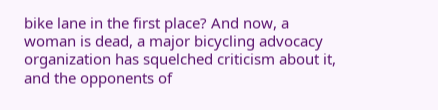bike lane in the first place? And now, a woman is dead, a major bicycling advocacy organization has squelched criticism about it, and the opponents of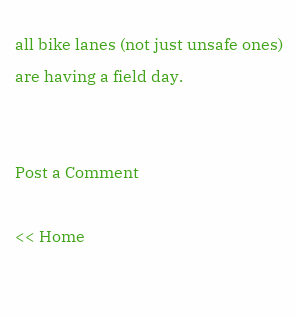all bike lanes (not just unsafe ones) are having a field day.


Post a Comment

<< Home